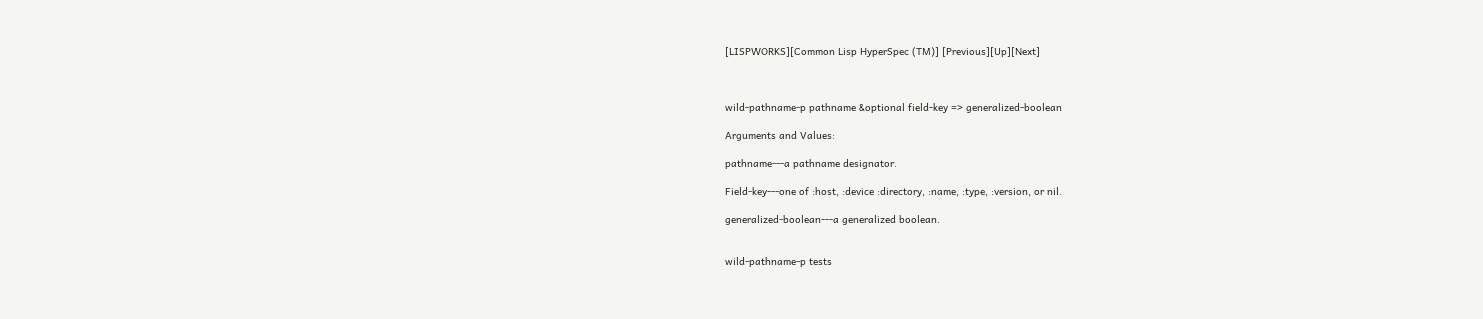[LISPWORKS][Common Lisp HyperSpec (TM)] [Previous][Up][Next]



wild-pathname-p pathname &optional field-key => generalized-boolean

Arguments and Values:

pathname---a pathname designator.

Field-key---one of :host, :device :directory, :name, :type, :version, or nil.

generalized-boolean---a generalized boolean.


wild-pathname-p tests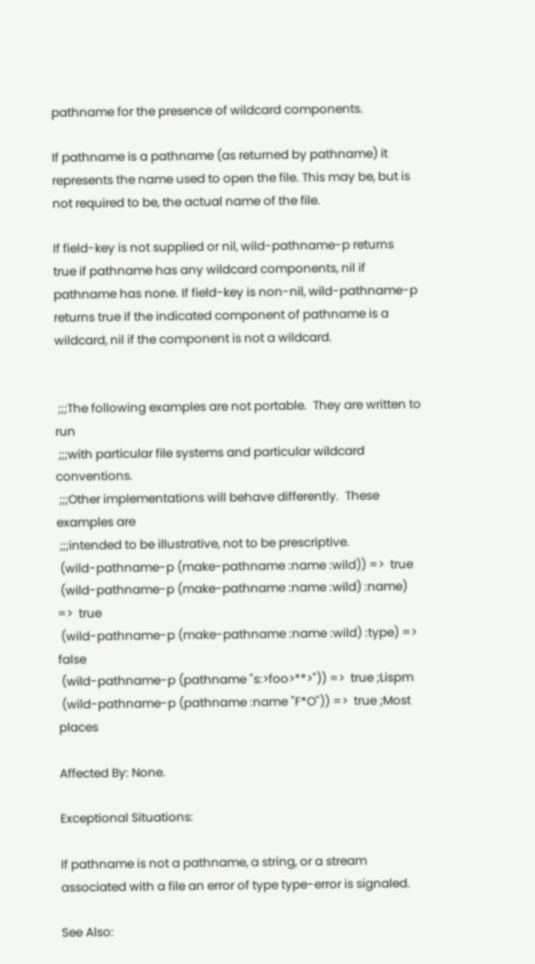pathname for the presence of wildcard components.

If pathname is a pathname (as returned by pathname) it represents the name used to open the file. This may be, but is not required to be, the actual name of the file.

If field-key is not supplied or nil, wild-pathname-p returns true if pathname has any wildcard components, nil if pathname has none. If field-key is non-nil, wild-pathname-p returns true if the indicated component of pathname is a wildcard, nil if the component is not a wildcard.


 ;;;The following examples are not portable.  They are written to run
 ;;;with particular file systems and particular wildcard conventions.
 ;;;Other implementations will behave differently.  These examples are
 ;;;intended to be illustrative, not to be prescriptive.
 (wild-pathname-p (make-pathname :name :wild)) =>  true
 (wild-pathname-p (make-pathname :name :wild) :name) =>  true
 (wild-pathname-p (make-pathname :name :wild) :type) =>  false
 (wild-pathname-p (pathname "s:>foo>**>")) =>  true ;Lispm
 (wild-pathname-p (pathname :name "F*O")) =>  true ;Most places

Affected By: None.

Exceptional Situations:

If pathname is not a pathname, a string, or a stream associated with a file an error of type type-error is signaled.

See Also: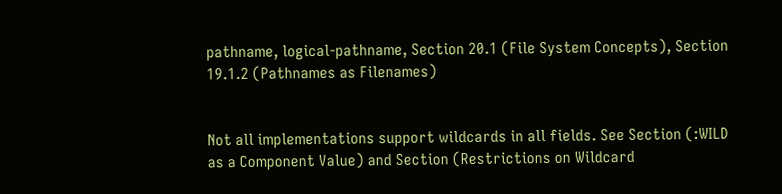pathname, logical-pathname, Section 20.1 (File System Concepts), Section 19.1.2 (Pathnames as Filenames)


Not all implementations support wildcards in all fields. See Section (:WILD as a Component Value) and Section (Restrictions on Wildcard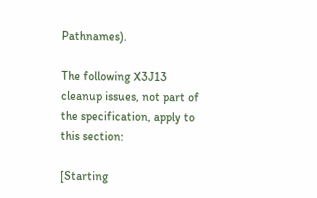Pathnames).

The following X3J13 cleanup issues, not part of the specification, apply to this section:

[Starting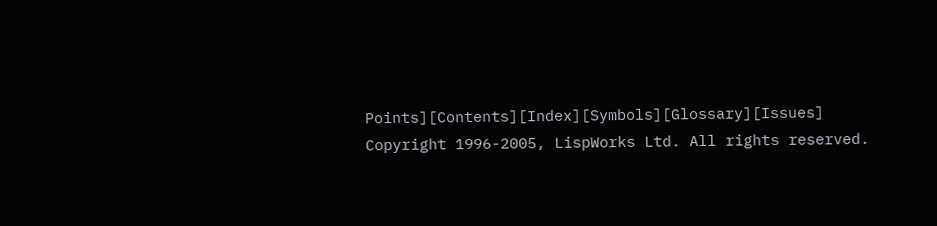Points][Contents][Index][Symbols][Glossary][Issues]
Copyright 1996-2005, LispWorks Ltd. All rights reserved.